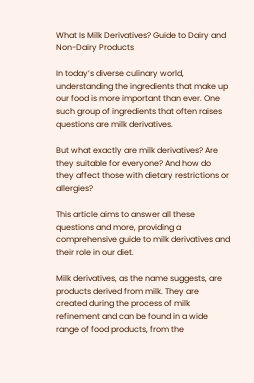What Is Milk Derivatives? Guide to Dairy and Non-Dairy Products

In today’s diverse culinary world, understanding the ingredients that make up our food is more important than ever. One such group of ingredients that often raises questions are milk derivatives.

But what exactly are milk derivatives? Are they suitable for everyone? And how do they affect those with dietary restrictions or allergies?

This article aims to answer all these questions and more, providing a comprehensive guide to milk derivatives and their role in our diet.

Milk derivatives, as the name suggests, are products derived from milk. They are created during the process of milk refinement and can be found in a wide range of food products, from the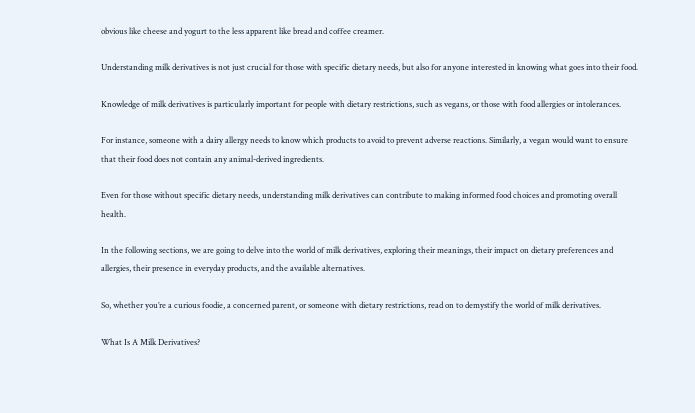obvious like cheese and yogurt to the less apparent like bread and coffee creamer.

Understanding milk derivatives is not just crucial for those with specific dietary needs, but also for anyone interested in knowing what goes into their food.

Knowledge of milk derivatives is particularly important for people with dietary restrictions, such as vegans, or those with food allergies or intolerances.

For instance, someone with a dairy allergy needs to know which products to avoid to prevent adverse reactions. Similarly, a vegan would want to ensure that their food does not contain any animal-derived ingredients.

Even for those without specific dietary needs, understanding milk derivatives can contribute to making informed food choices and promoting overall health.

In the following sections, we are going to delve into the world of milk derivatives, exploring their meanings, their impact on dietary preferences and allergies, their presence in everyday products, and the available alternatives.

So, whether you’re a curious foodie, a concerned parent, or someone with dietary restrictions, read on to demystify the world of milk derivatives.

What Is A Milk Derivatives?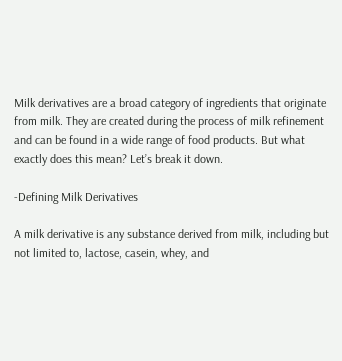Milk derivatives are a broad category of ingredients that originate from milk. They are created during the process of milk refinement and can be found in a wide range of food products. But what exactly does this mean? Let’s break it down.

-Defining Milk Derivatives

A milk derivative is any substance derived from milk, including but not limited to, lactose, casein, whey, and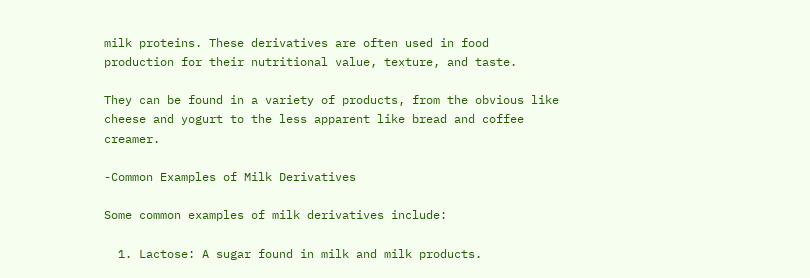milk proteins. These derivatives are often used in food production for their nutritional value, texture, and taste.

They can be found in a variety of products, from the obvious like cheese and yogurt to the less apparent like bread and coffee creamer.

-Common Examples of Milk Derivatives

Some common examples of milk derivatives include:

  1. Lactose: A sugar found in milk and milk products.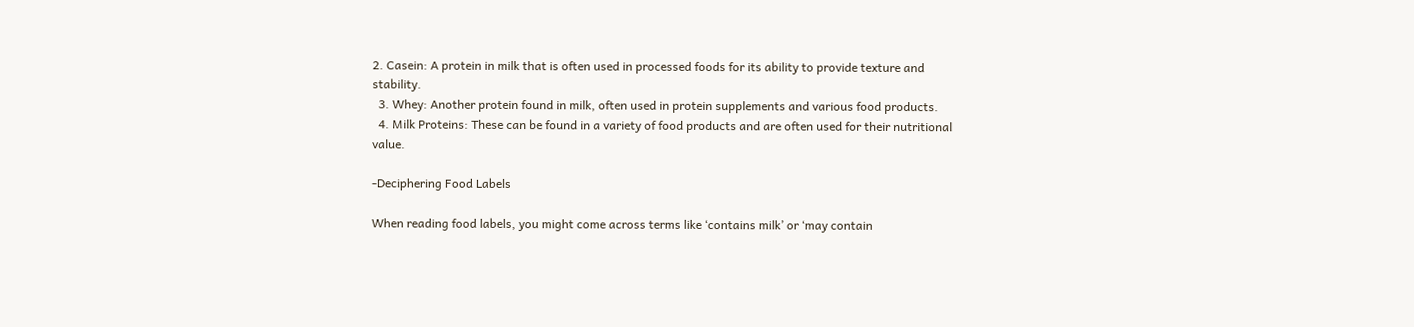2. Casein: A protein in milk that is often used in processed foods for its ability to provide texture and stability.
  3. Whey: Another protein found in milk, often used in protein supplements and various food products.
  4. Milk Proteins: These can be found in a variety of food products and are often used for their nutritional value.

-Deciphering Food Labels

When reading food labels, you might come across terms like ‘contains milk’ or ‘may contain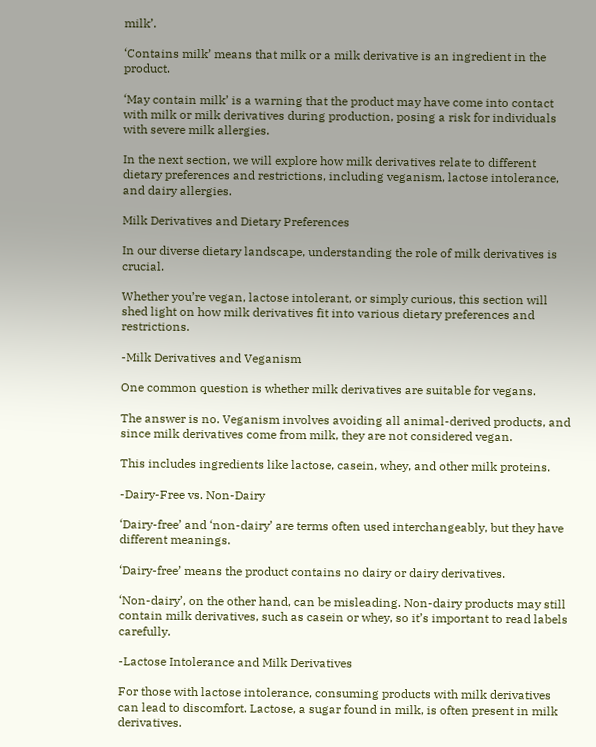milk’.

‘Contains milk’ means that milk or a milk derivative is an ingredient in the product.

‘May contain milk’ is a warning that the product may have come into contact with milk or milk derivatives during production, posing a risk for individuals with severe milk allergies.

In the next section, we will explore how milk derivatives relate to different dietary preferences and restrictions, including veganism, lactose intolerance, and dairy allergies.

Milk Derivatives and Dietary Preferences

In our diverse dietary landscape, understanding the role of milk derivatives is crucial.

Whether you’re vegan, lactose intolerant, or simply curious, this section will shed light on how milk derivatives fit into various dietary preferences and restrictions.

-Milk Derivatives and Veganism

One common question is whether milk derivatives are suitable for vegans.

The answer is no. Veganism involves avoiding all animal-derived products, and since milk derivatives come from milk, they are not considered vegan.

This includes ingredients like lactose, casein, whey, and other milk proteins.

-Dairy-Free vs. Non-Dairy

‘Dairy-free’ and ‘non-dairy’ are terms often used interchangeably, but they have different meanings.

‘Dairy-free’ means the product contains no dairy or dairy derivatives.

‘Non-dairy’, on the other hand, can be misleading. Non-dairy products may still contain milk derivatives, such as casein or whey, so it’s important to read labels carefully.

-Lactose Intolerance and Milk Derivatives

For those with lactose intolerance, consuming products with milk derivatives can lead to discomfort. Lactose, a sugar found in milk, is often present in milk derivatives.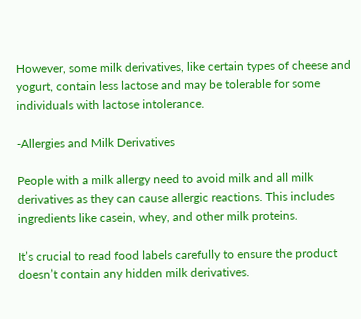However, some milk derivatives, like certain types of cheese and yogurt, contain less lactose and may be tolerable for some individuals with lactose intolerance.

-Allergies and Milk Derivatives

People with a milk allergy need to avoid milk and all milk derivatives as they can cause allergic reactions. This includes ingredients like casein, whey, and other milk proteins.

It’s crucial to read food labels carefully to ensure the product doesn’t contain any hidden milk derivatives.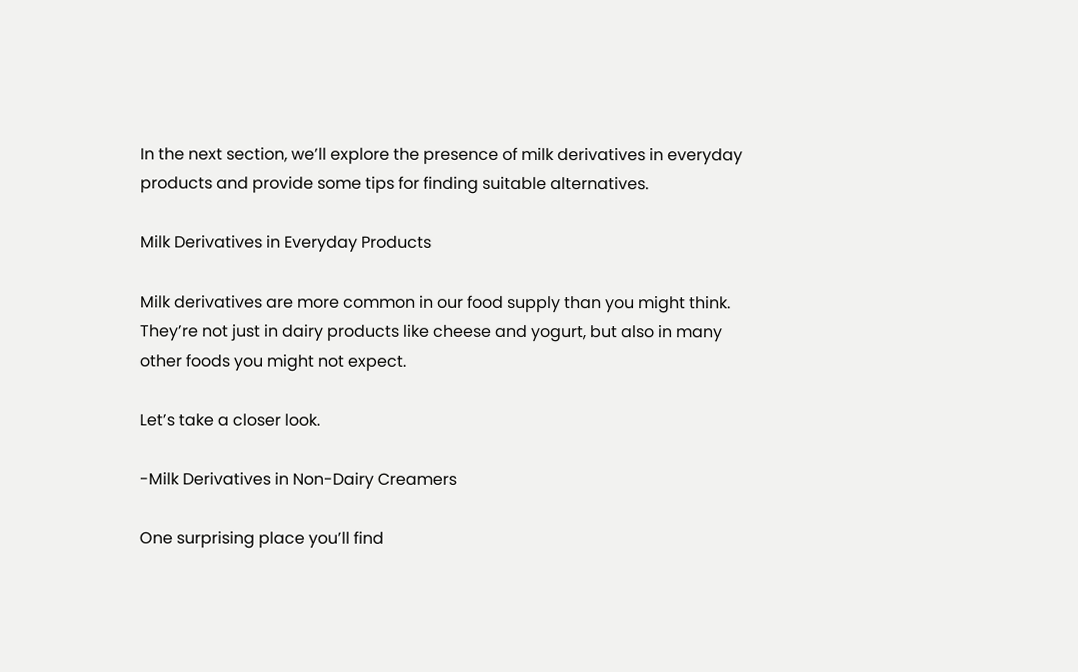In the next section, we’ll explore the presence of milk derivatives in everyday products and provide some tips for finding suitable alternatives.

Milk Derivatives in Everyday Products

Milk derivatives are more common in our food supply than you might think. They’re not just in dairy products like cheese and yogurt, but also in many other foods you might not expect.

Let’s take a closer look.

-Milk Derivatives in Non-Dairy Creamers

One surprising place you’ll find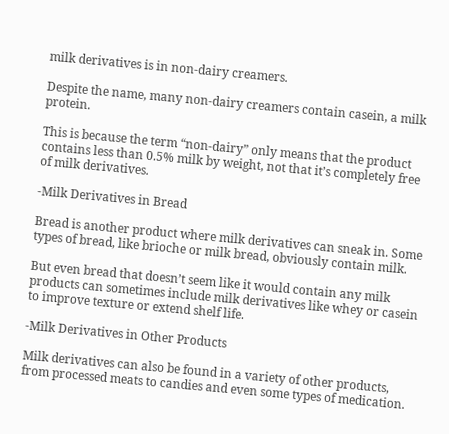milk derivatives is in non-dairy creamers.

Despite the name, many non-dairy creamers contain casein, a milk protein.

This is because the term “non-dairy” only means that the product contains less than 0.5% milk by weight, not that it’s completely free of milk derivatives.

-Milk Derivatives in Bread

Bread is another product where milk derivatives can sneak in. Some types of bread, like brioche or milk bread, obviously contain milk.

But even bread that doesn’t seem like it would contain any milk products can sometimes include milk derivatives like whey or casein to improve texture or extend shelf life.

-Milk Derivatives in Other Products

Milk derivatives can also be found in a variety of other products, from processed meats to candies and even some types of medication.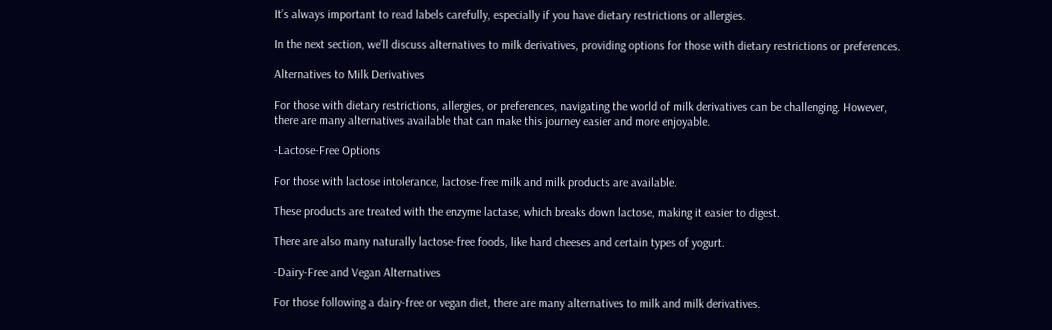It’s always important to read labels carefully, especially if you have dietary restrictions or allergies.

In the next section, we’ll discuss alternatives to milk derivatives, providing options for those with dietary restrictions or preferences.

Alternatives to Milk Derivatives

For those with dietary restrictions, allergies, or preferences, navigating the world of milk derivatives can be challenging. However, there are many alternatives available that can make this journey easier and more enjoyable.

-Lactose-Free Options

For those with lactose intolerance, lactose-free milk and milk products are available.

These products are treated with the enzyme lactase, which breaks down lactose, making it easier to digest.

There are also many naturally lactose-free foods, like hard cheeses and certain types of yogurt.

-Dairy-Free and Vegan Alternatives

For those following a dairy-free or vegan diet, there are many alternatives to milk and milk derivatives.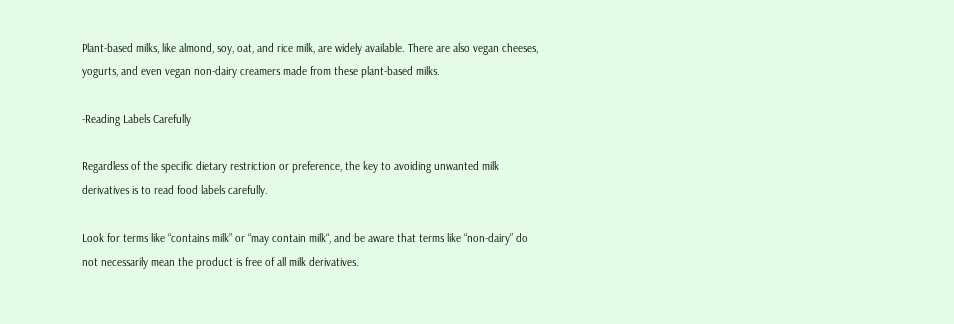Plant-based milks, like almond, soy, oat, and rice milk, are widely available. There are also vegan cheeses, yogurts, and even vegan non-dairy creamers made from these plant-based milks.

-Reading Labels Carefully

Regardless of the specific dietary restriction or preference, the key to avoiding unwanted milk derivatives is to read food labels carefully.

Look for terms like “contains milk” or “may contain milk“, and be aware that terms like “non-dairy” do not necessarily mean the product is free of all milk derivatives.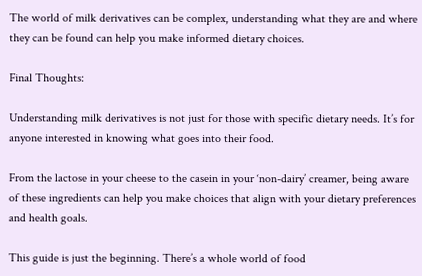The world of milk derivatives can be complex, understanding what they are and where they can be found can help you make informed dietary choices.

Final Thoughts:

Understanding milk derivatives is not just for those with specific dietary needs. It’s for anyone interested in knowing what goes into their food.

From the lactose in your cheese to the casein in your ‘non-dairy’ creamer, being aware of these ingredients can help you make choices that align with your dietary preferences and health goals.

This guide is just the beginning. There’s a whole world of food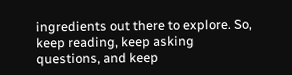ingredients out there to explore. So, keep reading, keep asking questions, and keep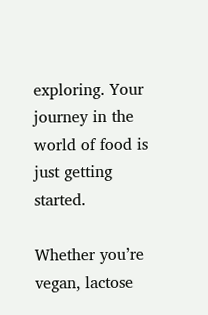exploring. Your journey in the world of food is just getting started.

Whether you’re vegan, lactose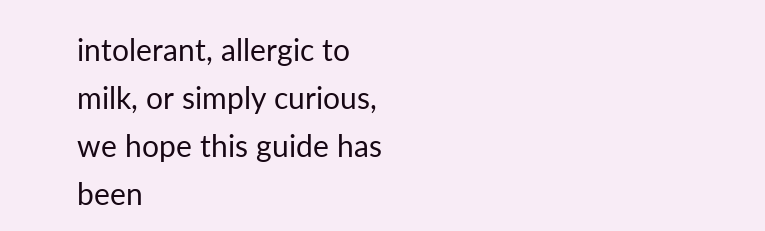intolerant, allergic to milk, or simply curious, we hope this guide has been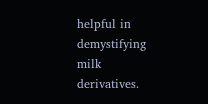helpful in demystifying milk derivatives.